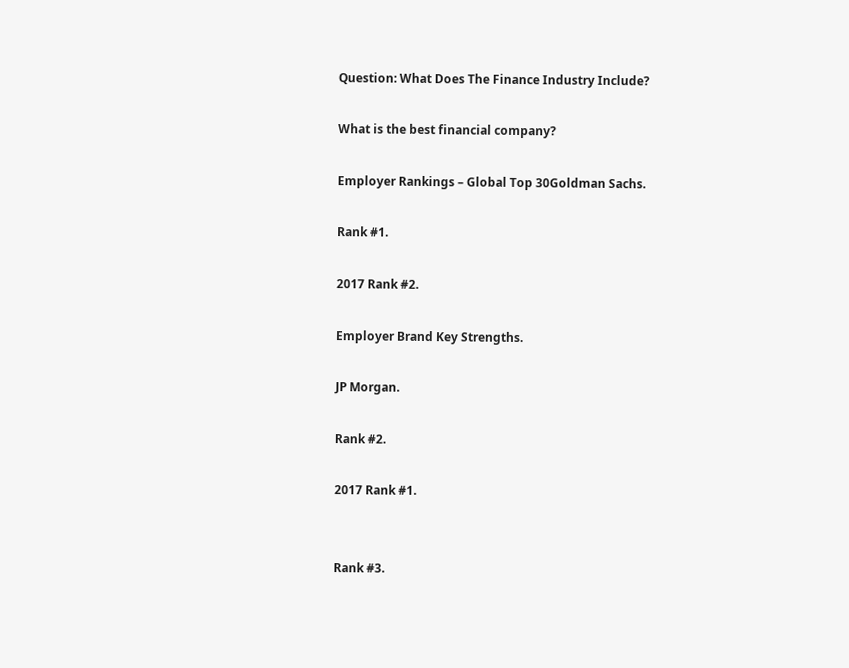Question: What Does The Finance Industry Include?

What is the best financial company?

Employer Rankings – Global Top 30Goldman Sachs.

Rank #1.

2017 Rank #2.

Employer Brand Key Strengths.

JP Morgan.

Rank #2.

2017 Rank #1.


Rank #3.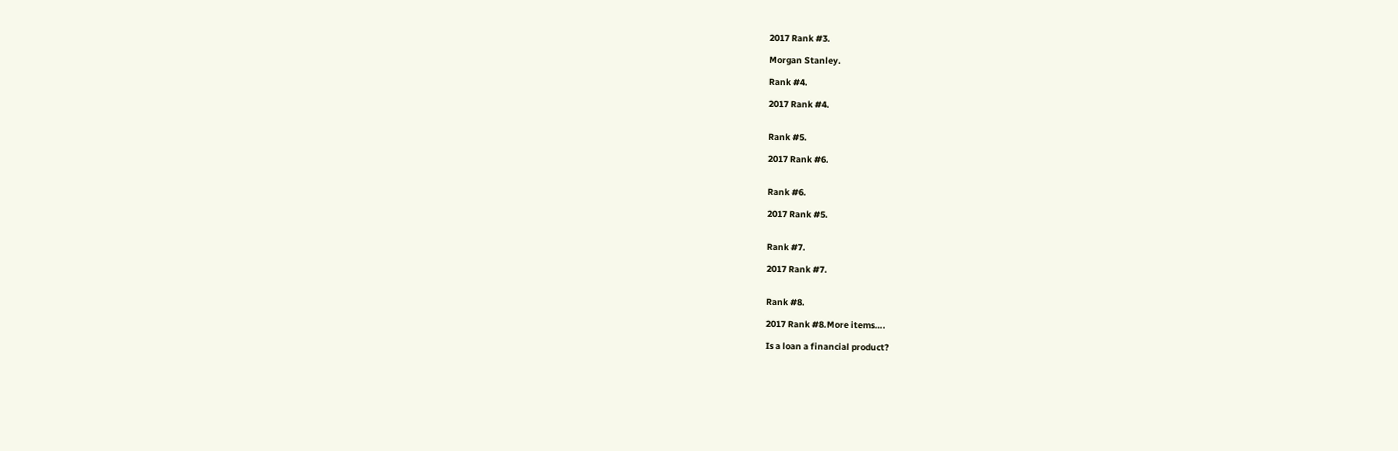2017 Rank #3.

Morgan Stanley.

Rank #4.

2017 Rank #4.


Rank #5.

2017 Rank #6.


Rank #6.

2017 Rank #5.


Rank #7.

2017 Rank #7.


Rank #8.

2017 Rank #8.More items….

Is a loan a financial product?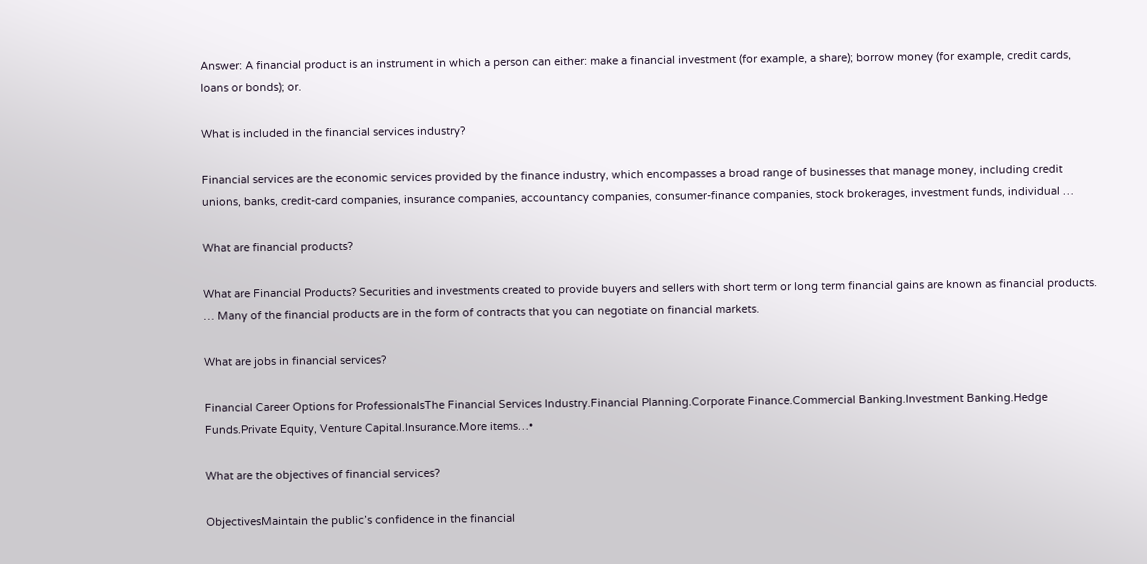Answer: A financial product is an instrument in which a person can either: make a financial investment (for example, a share); borrow money (for example, credit cards, loans or bonds); or.

What is included in the financial services industry?

Financial services are the economic services provided by the finance industry, which encompasses a broad range of businesses that manage money, including credit unions, banks, credit-card companies, insurance companies, accountancy companies, consumer-finance companies, stock brokerages, investment funds, individual …

What are financial products?

What are Financial Products? Securities and investments created to provide buyers and sellers with short term or long term financial gains are known as financial products. … Many of the financial products are in the form of contracts that you can negotiate on financial markets.

What are jobs in financial services?

Financial Career Options for ProfessionalsThe Financial Services Industry.Financial Planning.Corporate Finance.Commercial Banking.Investment Banking.Hedge Funds.Private Equity, Venture Capital.Insurance.More items…•

What are the objectives of financial services?

ObjectivesMaintain the public’s confidence in the financial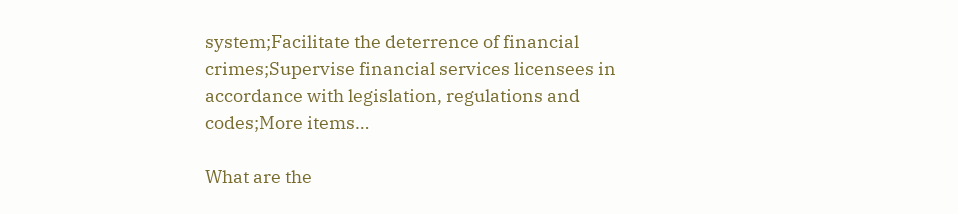system;Facilitate the deterrence of financial crimes;Supervise financial services licensees in accordance with legislation, regulations and codes;More items…

What are the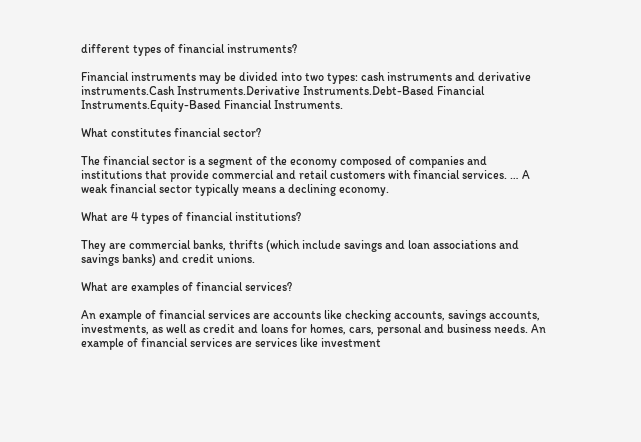different types of financial instruments?

Financial instruments may be divided into two types: cash instruments and derivative instruments.Cash Instruments.Derivative Instruments.Debt-Based Financial Instruments.Equity-Based Financial Instruments.

What constitutes financial sector?

The financial sector is a segment of the economy composed of companies and institutions that provide commercial and retail customers with financial services. … A weak financial sector typically means a declining economy.

What are 4 types of financial institutions?

They are commercial banks, thrifts (which include savings and loan associations and savings banks) and credit unions.

What are examples of financial services?

An example of financial services are accounts like checking accounts, savings accounts, investments, as well as credit and loans for homes, cars, personal and business needs. An example of financial services are services like investment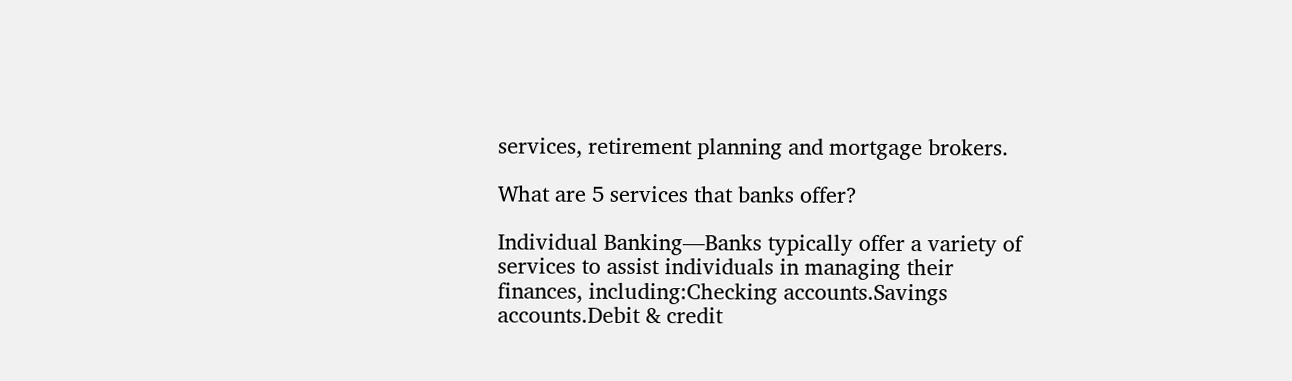services, retirement planning and mortgage brokers.

What are 5 services that banks offer?

Individual Banking—Banks typically offer a variety of services to assist individuals in managing their finances, including:Checking accounts.Savings accounts.Debit & credit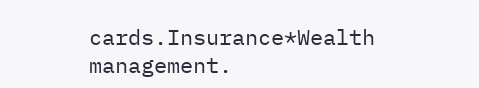cards.Insurance*Wealth management.